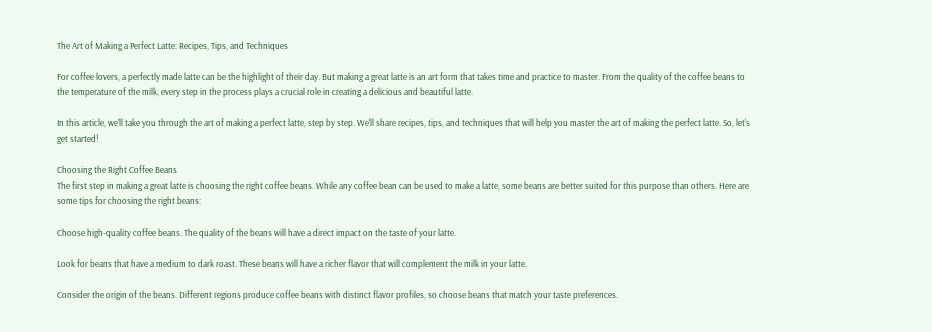The Art of Making a Perfect Latte: Recipes, Tips, and Techniques

For coffee lovers, a perfectly made latte can be the highlight of their day. But making a great latte is an art form that takes time and practice to master. From the quality of the coffee beans to the temperature of the milk, every step in the process plays a crucial role in creating a delicious and beautiful latte.

In this article, we'll take you through the art of making a perfect latte, step by step. We'll share recipes, tips, and techniques that will help you master the art of making the perfect latte. So, let's get started!

Choosing the Right Coffee Beans
The first step in making a great latte is choosing the right coffee beans. While any coffee bean can be used to make a latte, some beans are better suited for this purpose than others. Here are some tips for choosing the right beans:

Choose high-quality coffee beans. The quality of the beans will have a direct impact on the taste of your latte.

Look for beans that have a medium to dark roast. These beans will have a richer flavor that will complement the milk in your latte.

Consider the origin of the beans. Different regions produce coffee beans with distinct flavor profiles, so choose beans that match your taste preferences.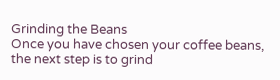Grinding the Beans
Once you have chosen your coffee beans, the next step is to grind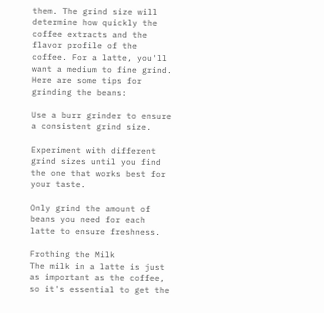them. The grind size will determine how quickly the coffee extracts and the flavor profile of the coffee. For a latte, you'll want a medium to fine grind. Here are some tips for grinding the beans:

Use a burr grinder to ensure a consistent grind size.

Experiment with different grind sizes until you find the one that works best for your taste.

Only grind the amount of beans you need for each latte to ensure freshness.

Frothing the Milk
The milk in a latte is just as important as the coffee, so it's essential to get the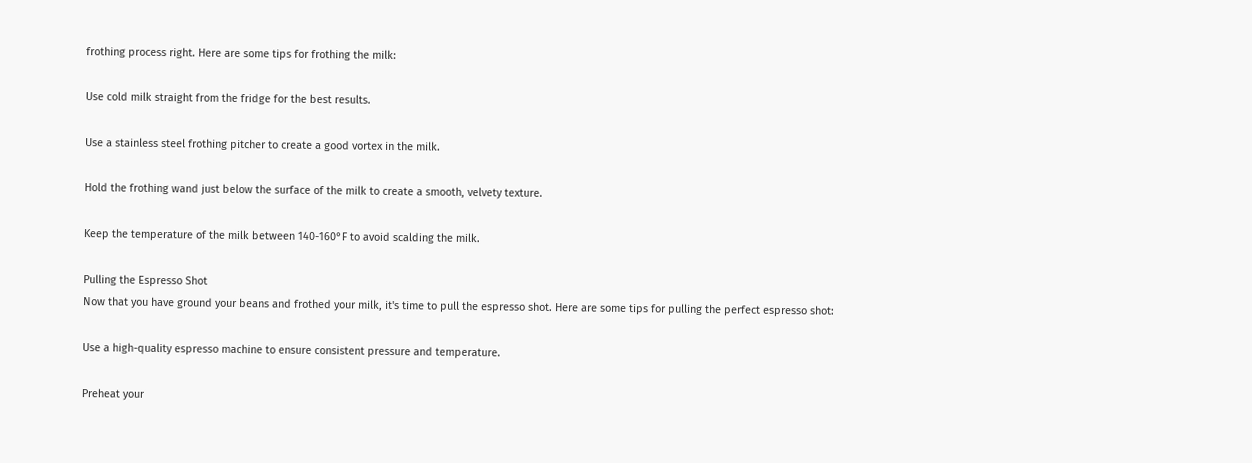frothing process right. Here are some tips for frothing the milk:

Use cold milk straight from the fridge for the best results.

Use a stainless steel frothing pitcher to create a good vortex in the milk.

Hold the frothing wand just below the surface of the milk to create a smooth, velvety texture.

Keep the temperature of the milk between 140-160°F to avoid scalding the milk.

Pulling the Espresso Shot
Now that you have ground your beans and frothed your milk, it's time to pull the espresso shot. Here are some tips for pulling the perfect espresso shot:

Use a high-quality espresso machine to ensure consistent pressure and temperature.

Preheat your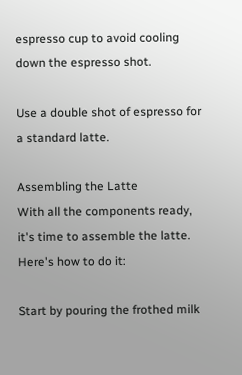espresso cup to avoid cooling down the espresso shot.

Use a double shot of espresso for a standard latte.

Assembling the Latte
With all the components ready, it's time to assemble the latte. Here's how to do it:

Start by pouring the frothed milk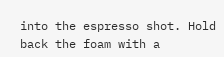into the espresso shot. Hold back the foam with a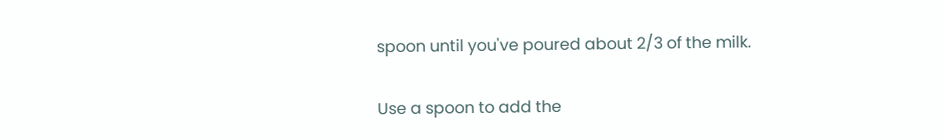spoon until you've poured about 2/3 of the milk.

Use a spoon to add the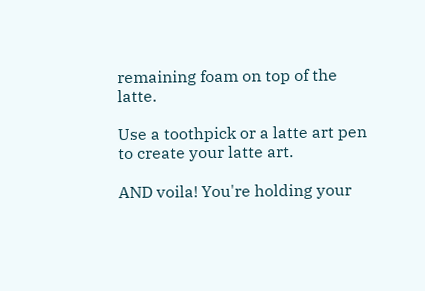remaining foam on top of the latte.

Use a toothpick or a latte art pen to create your latte art.

AND voila! You're holding your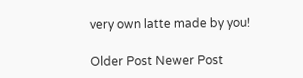very own latte made by you!

Older Post Newer Post